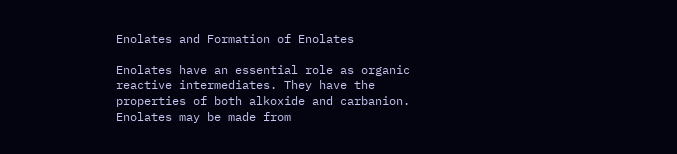Enolates and Formation of Enolates

Enolates have an essential role as organic reactive intermediates. They have the properties of both alkoxide and carbanion. Enolates may be made from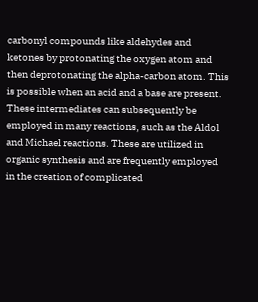carbonyl compounds like aldehydes and ketones by protonating the oxygen atom and then deprotonating the alpha-carbon atom. This is possible when an acid and a base are present. These intermediates can subsequently be employed in many reactions, such as the Aldol and Michael reactions. These are utilized in organic synthesis and are frequently employed in the creation of complicated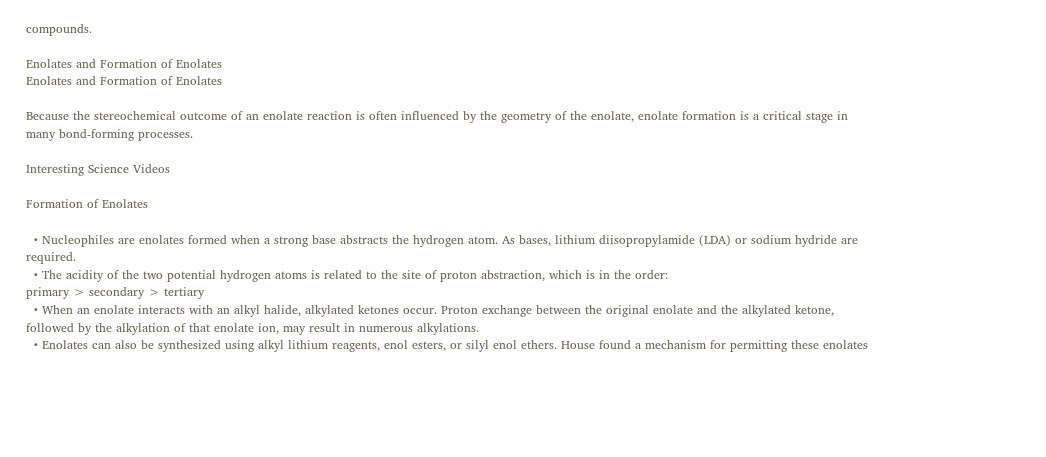compounds.

Enolates and Formation of Enolates
Enolates and Formation of Enolates

Because the stereochemical outcome of an enolate reaction is often influenced by the geometry of the enolate, enolate formation is a critical stage in many bond-forming processes.

Interesting Science Videos

Formation of Enolates

  • Nucleophiles are enolates formed when a strong base abstracts the hydrogen atom. As bases, lithium diisopropylamide (LDA) or sodium hydride are required.
  • The acidity of the two potential hydrogen atoms is related to the site of proton abstraction, which is in the order:
primary > secondary > tertiary
  • When an enolate interacts with an alkyl halide, alkylated ketones occur. Proton exchange between the original enolate and the alkylated ketone, followed by the alkylation of that enolate ion, may result in numerous alkylations.
  • Enolates can also be synthesized using alkyl lithium reagents, enol esters, or silyl enol ethers. House found a mechanism for permitting these enolates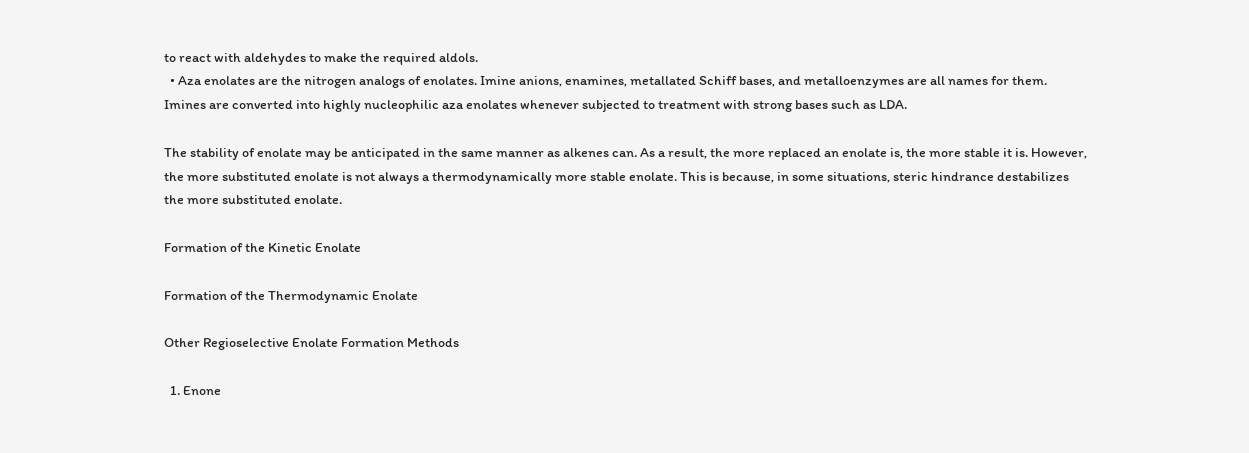to react with aldehydes to make the required aldols.
  • Aza enolates are the nitrogen analogs of enolates. Imine anions, enamines, metallated Schiff bases, and metalloenzymes are all names for them. Imines are converted into highly nucleophilic aza enolates whenever subjected to treatment with strong bases such as LDA.

The stability of enolate may be anticipated in the same manner as alkenes can. As a result, the more replaced an enolate is, the more stable it is. However, the more substituted enolate is not always a thermodynamically more stable enolate. This is because, in some situations, steric hindrance destabilizes the more substituted enolate.

Formation of the Kinetic Enolate

Formation of the Thermodynamic Enolate

Other Regioselective Enolate Formation Methods

  1. Enone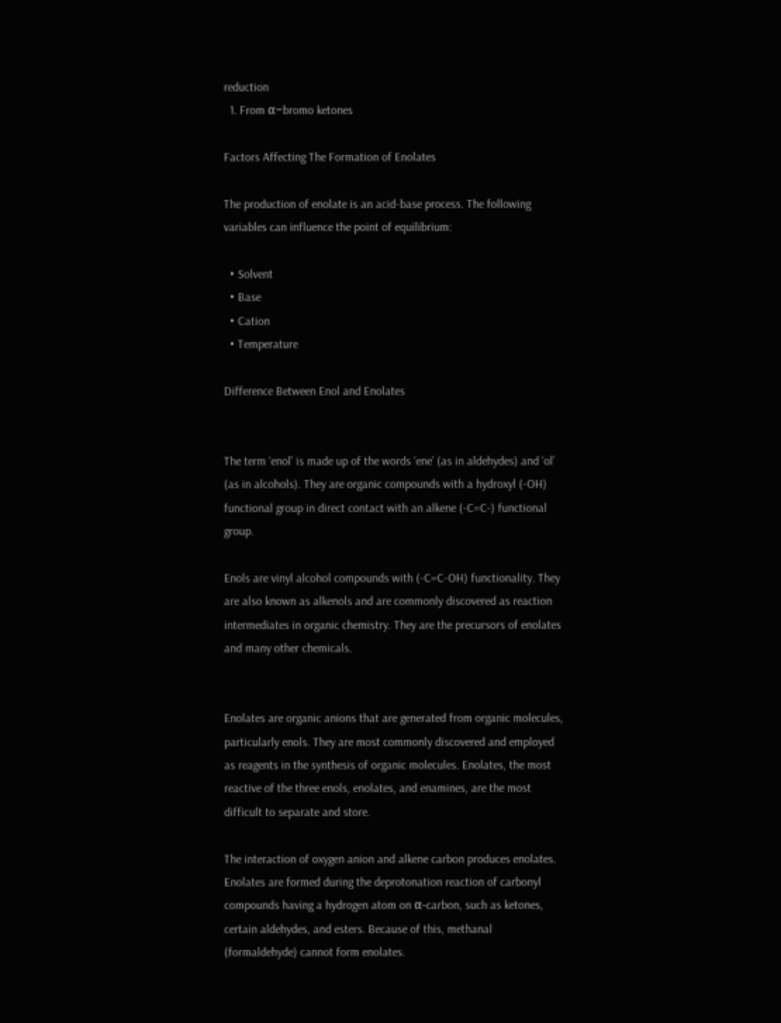reduction
  1. From α−bromo ketones

Factors Affecting The Formation of Enolates

The production of enolate is an acid-base process. The following variables can influence the point of equilibrium:

  • Solvent
  • Base
  • Cation
  • Temperature

Difference Between Enol and Enolates


The term ‘enol’ is made up of the words ‘ene’ (as in aldehydes) and ‘ol’ (as in alcohols). They are organic compounds with a hydroxyl (-OH) functional group in direct contact with an alkene (-C=C-) functional group.

Enols are vinyl alcohol compounds with (-C=C-OH) functionality. They are also known as alkenols and are commonly discovered as reaction intermediates in organic chemistry. They are the precursors of enolates and many other chemicals.


Enolates are organic anions that are generated from organic molecules, particularly enols. They are most commonly discovered and employed as reagents in the synthesis of organic molecules. Enolates, the most reactive of the three enols, enolates, and enamines, are the most difficult to separate and store.

The interaction of oxygen anion and alkene carbon produces enolates. Enolates are formed during the deprotonation reaction of carbonyl compounds having a hydrogen atom on α-carbon, such as ketones, certain aldehydes, and esters. Because of this, methanal (formaldehyde) cannot form enolates.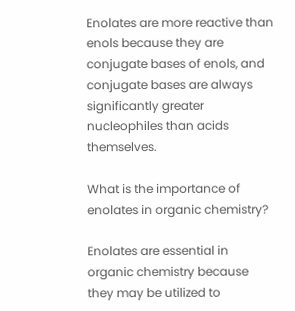Enolates are more reactive than enols because they are conjugate bases of enols, and conjugate bases are always significantly greater nucleophiles than acids themselves.

What is the importance of enolates in organic chemistry?

Enolates are essential in organic chemistry because they may be utilized to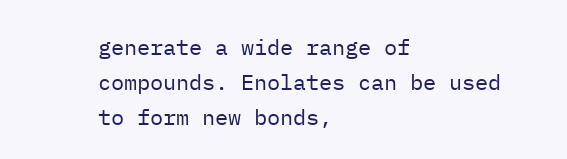generate a wide range of compounds. Enolates can be used to form new bonds,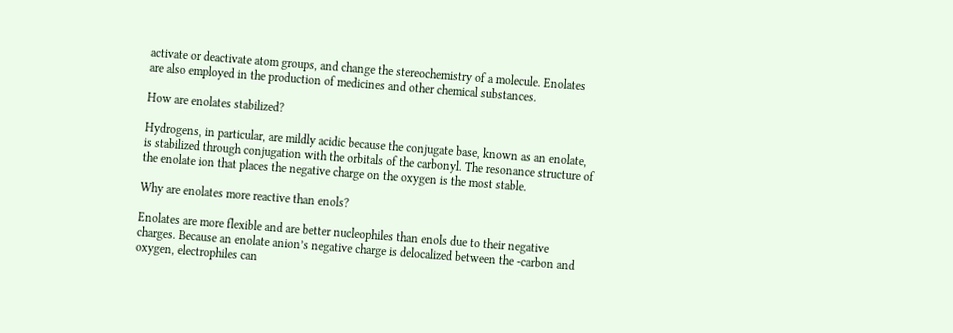activate or deactivate atom groups, and change the stereochemistry of a molecule. Enolates are also employed in the production of medicines and other chemical substances.

How are enolates stabilized?

Hydrogens, in particular, are mildly acidic because the conjugate base, known as an enolate, is stabilized through conjugation with the orbitals of the carbonyl. The resonance structure of the enolate ion that places the negative charge on the oxygen is the most stable.

Why are enolates more reactive than enols?

Enolates are more flexible and are better nucleophiles than enols due to their negative charges. Because an enolate anion’s negative charge is delocalized between the -carbon and oxygen, electrophiles can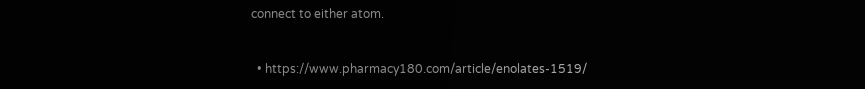connect to either atom.


  • https://www.pharmacy180.com/article/enolates-1519/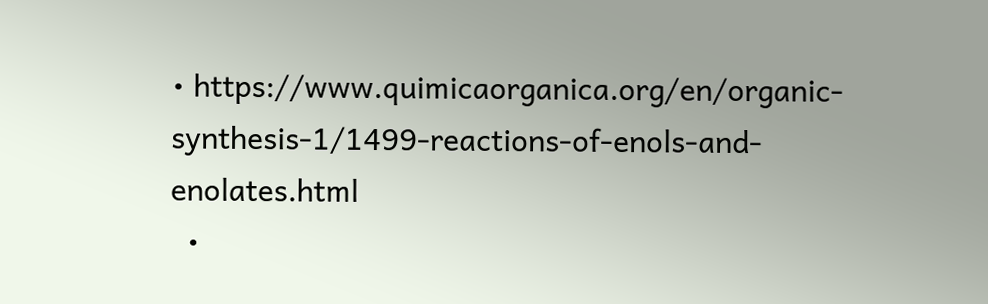• https://www.quimicaorganica.org/en/organic-synthesis-1/1499-reactions-of-enols-and-enolates.html
  •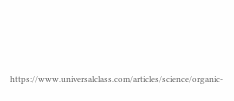https://www.universalclass.com/articles/science/organic-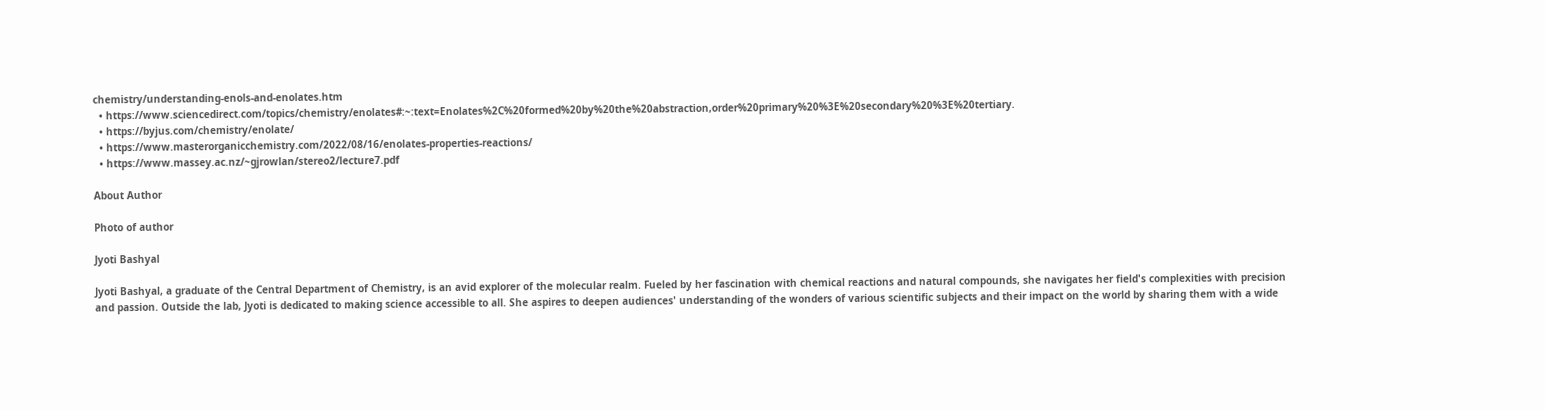chemistry/understanding-enols-and-enolates.htm
  • https://www.sciencedirect.com/topics/chemistry/enolates#:~:text=Enolates%2C%20formed%20by%20the%20abstraction,order%20primary%20%3E%20secondary%20%3E%20tertiary.
  • https://byjus.com/chemistry/enolate/
  • https://www.masterorganicchemistry.com/2022/08/16/enolates-properties-reactions/
  • https://www.massey.ac.nz/~gjrowlan/stereo2/lecture7.pdf

About Author

Photo of author

Jyoti Bashyal

Jyoti Bashyal, a graduate of the Central Department of Chemistry, is an avid explorer of the molecular realm. Fueled by her fascination with chemical reactions and natural compounds, she navigates her field's complexities with precision and passion. Outside the lab, Jyoti is dedicated to making science accessible to all. She aspires to deepen audiences' understanding of the wonders of various scientific subjects and their impact on the world by sharing them with a wide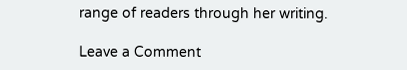range of readers through her writing.

Leave a Comment